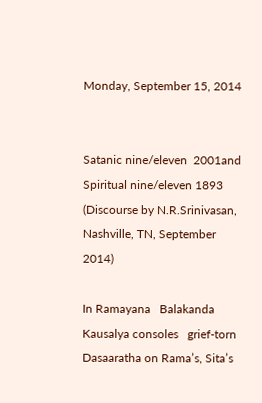Monday, September 15, 2014


Satanic nine/eleven  2001and Spiritual nine/eleven 1893
(Discourse by N.R.Srinivasan, Nashville, TN, September 2014)

In Ramayana   Balakanda Kausalya consoles   grief-torn Dasaaratha on Rama’s, Sita’s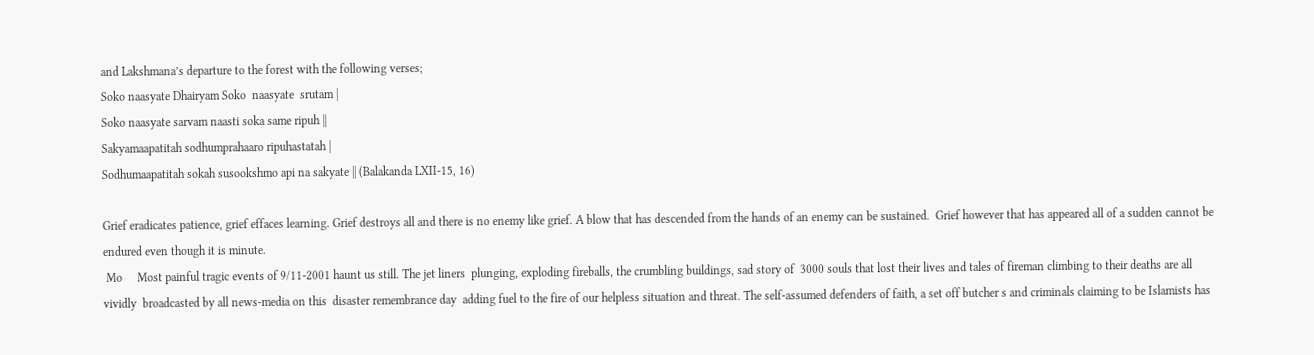and Lakshmana’s departure to the forest with the following verses;
Soko naasyate Dhairyam Soko  naasyate  srutam |
Soko naasyate sarvam naasti soka same ripuh ||
Sakyamaapatitah sodhumprahaaro ripuhastatah |
Sodhumaapatitah sokah susookshmo api na sakyate || (Balakanda LXII-15, 16)

Grief eradicates patience, grief effaces learning. Grief destroys all and there is no enemy like grief. A blow that has descended from the hands of an enemy can be sustained.  Grief however that has appeared all of a sudden cannot be endured even though it is minute.
 Mo     Most painful tragic events of 9/11-2001 haunt us still. The jet liners  plunging, exploding fireballs, the crumbling buildings, sad story of  3000 souls that lost their lives and tales of fireman climbing to their deaths are all vividly  broadcasted by all news-media on this  disaster remembrance day  adding fuel to the fire of our helpless situation and threat. The self-assumed defenders of faith, a set off butcher s and criminals claiming to be Islamists has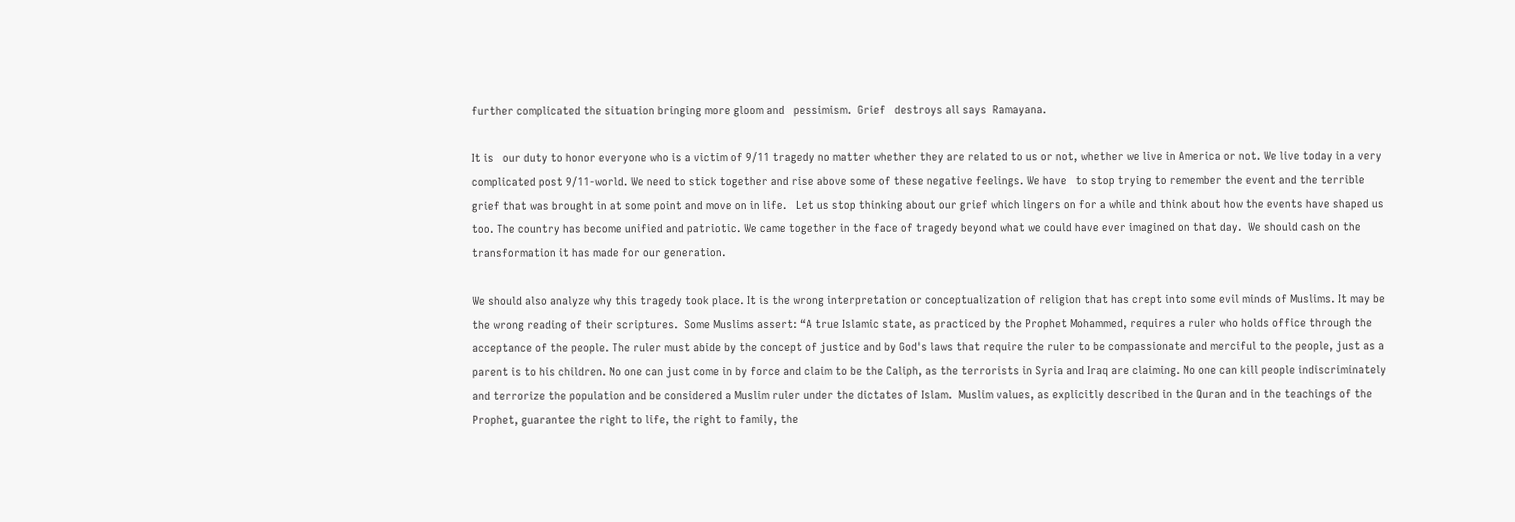further complicated the situation bringing more gloom and   pessimism.  Grief   destroys all says  Ramayana.

It is   our duty to honor everyone who is a victim of 9/11 tragedy no matter whether they are related to us or not, whether we live in America or not. We live today in a very complicated post 9/11-world. We need to stick together and rise above some of these negative feelings. We have   to stop trying to remember the event and the terrible grief that was brought in at some point and move on in life.   Let us stop thinking about our grief which lingers on for a while and think about how the events have shaped us too. The country has become unified and patriotic. We came together in the face of tragedy beyond what we could have ever imagined on that day.  We should cash on the transformation it has made for our generation.

We should also analyze why this tragedy took place. It is the wrong interpretation or conceptualization of religion that has crept into some evil minds of Muslims. It may be the wrong reading of their scriptures.  Some Muslims assert: “A true Islamic state, as practiced by the Prophet Mohammed, requires a ruler who holds office through the acceptance of the people. The ruler must abide by the concept of justice and by God's laws that require the ruler to be compassionate and merciful to the people, just as a parent is to his children. No one can just come in by force and claim to be the Caliph, as the terrorists in Syria and Iraq are claiming. No one can kill people indiscriminately and terrorize the population and be considered a Muslim ruler under the dictates of Islam.  Muslim values, as explicitly described in the Quran and in the teachings of the Prophet, guarantee the right to life, the right to family, the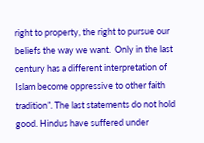right to property, the right to pursue our beliefs the way we want.  Only in the last century has a different interpretation of Islam become oppressive to other faith tradition”. The last statements do not hold good. Hindus have suffered under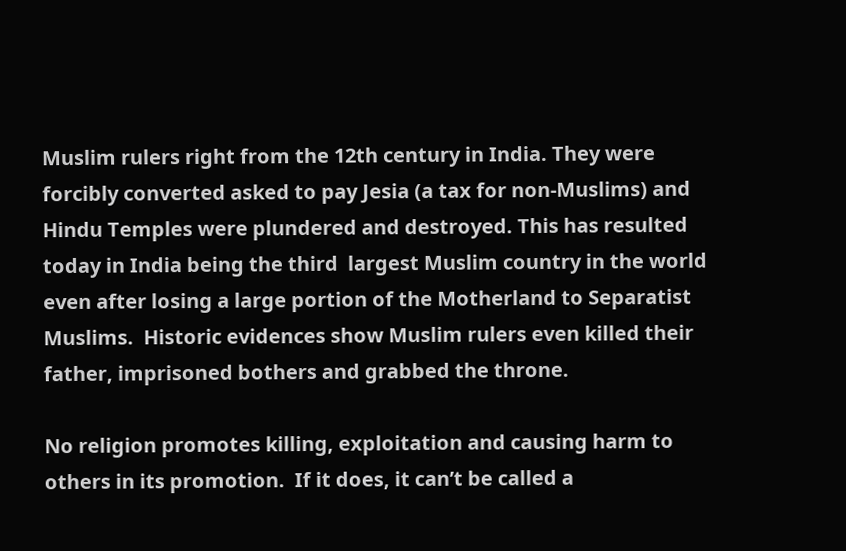Muslim rulers right from the 12th century in India. They were   forcibly converted asked to pay Jesia (a tax for non-Muslims) and Hindu Temples were plundered and destroyed. This has resulted today in India being the third  largest Muslim country in the world even after losing a large portion of the Motherland to Separatist Muslims.  Historic evidences show Muslim rulers even killed their father, imprisoned bothers and grabbed the throne.

No religion promotes killing, exploitation and causing harm to others in its promotion.  If it does, it can’t be called a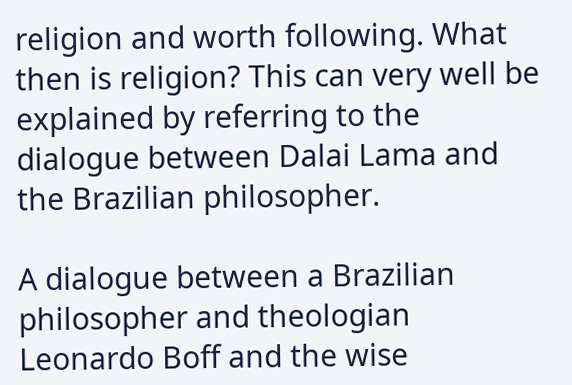religion and worth following. What then is religion? This can very well be explained by referring to the dialogue between Dalai Lama and the Brazilian philosopher.

A dialogue between a Brazilian philosopher and theologian Leonardo Boff and the wise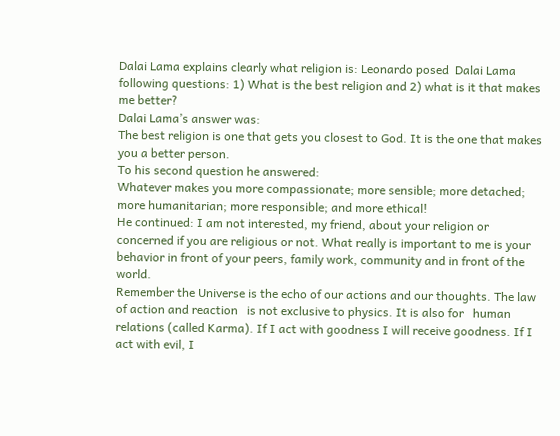Dalai Lama explains clearly what religion is: Leonardo posed  Dalai Lama  following questions: 1) What is the best religion and 2) what is it that makes me better?
Dalai Lama’s answer was:
The best religion is one that gets you closest to God. It is the one that makes you a better person.
To his second question he answered:
Whatever makes you more compassionate; more sensible; more detached; more humanitarian; more responsible; and more ethical!
He continued: I am not interested, my friend, about your religion or concerned if you are religious or not. What really is important to me is your behavior in front of your peers, family work, community and in front of the world.
Remember the Universe is the echo of our actions and our thoughts. The law of action and reaction   is not exclusive to physics. It is also for   human relations (called Karma). If I act with goodness I will receive goodness. If I act with evil, I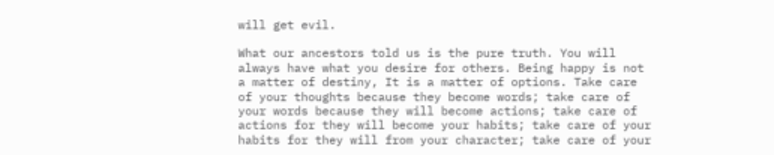will get evil.

What our ancestors told us is the pure truth. You will always have what you desire for others. Being happy is not a matter of destiny, It is a matter of options. Take care of your thoughts because they become words; take care of your words because they will become actions; take care of actions for they will become your habits; take care of your habits for they will from your character; take care of your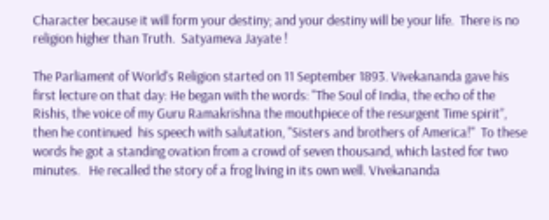Character because it will form your destiny; and your destiny will be your life.  There is no religion higher than Truth.  Satyameva Jayate !

The Parliament of World's Religion started on 11 September 1893. Vivekananda gave his first lecture on that day: He began with the words: "The Soul of India, the echo of the Rishis, the voice of my Guru Ramakrishna the mouthpiece of the resurgent Time spirit”, then he continued  his speech with salutation, "Sisters and brothers of America!"  To these words he got a standing ovation from a crowd of seven thousand, which lasted for two minutes.   He recalled the story of a frog living in its own well. Vivekananda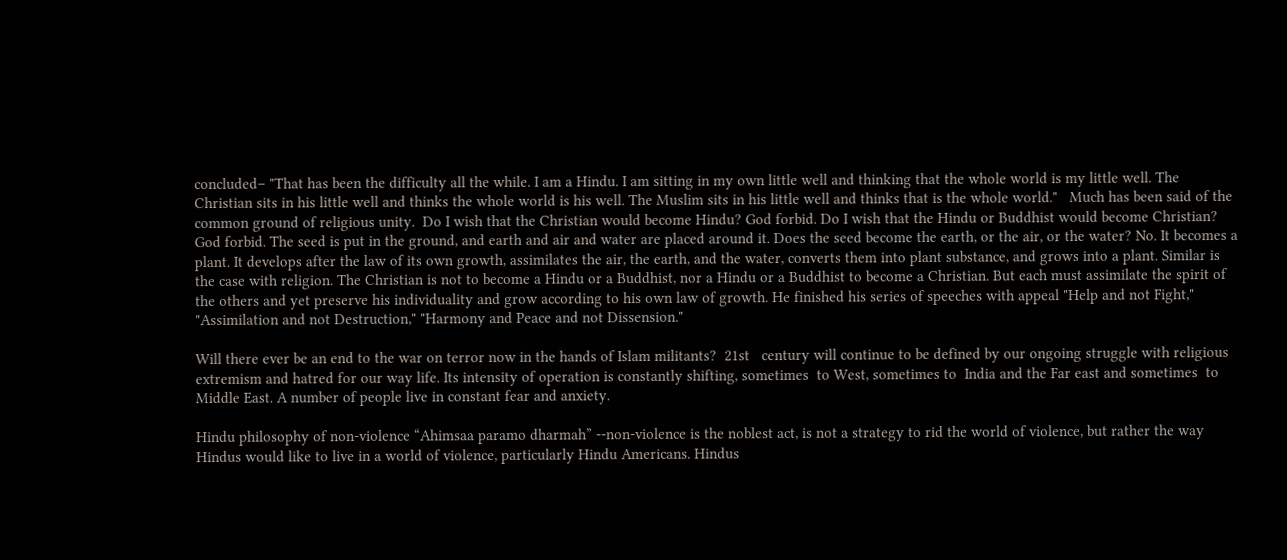concluded– "That has been the difficulty all the while. I am a Hindu. I am sitting in my own little well and thinking that the whole world is my little well. The Christian sits in his little well and thinks the whole world is his well. The Muslim sits in his little well and thinks that is the whole world."   Much has been said of the common ground of religious unity.  Do I wish that the Christian would become Hindu? God forbid. Do I wish that the Hindu or Buddhist would become Christian? God forbid. The seed is put in the ground, and earth and air and water are placed around it. Does the seed become the earth, or the air, or the water? No. It becomes a plant. It develops after the law of its own growth, assimilates the air, the earth, and the water, converts them into plant substance, and grows into a plant. Similar is the case with religion. The Christian is not to become a Hindu or a Buddhist, nor a Hindu or a Buddhist to become a Christian. But each must assimilate the spirit of the others and yet preserve his individuality and grow according to his own law of growth. He finished his series of speeches with appeal "Help and not Fight," "Assimilation and not Destruction," "Harmony and Peace and not Dissension."

Will there ever be an end to the war on terror now in the hands of Islam militants?  21st   century will continue to be defined by our ongoing struggle with religious extremism and hatred for our way life. Its intensity of operation is constantly shifting, sometimes  to West, sometimes to  India and the Far east and sometimes  to Middle East. A number of people live in constant fear and anxiety.

Hindu philosophy of non-violence “Ahimsaa paramo dharmah” --non-violence is the noblest act, is not a strategy to rid the world of violence, but rather the way Hindus would like to live in a world of violence, particularly Hindu Americans. Hindus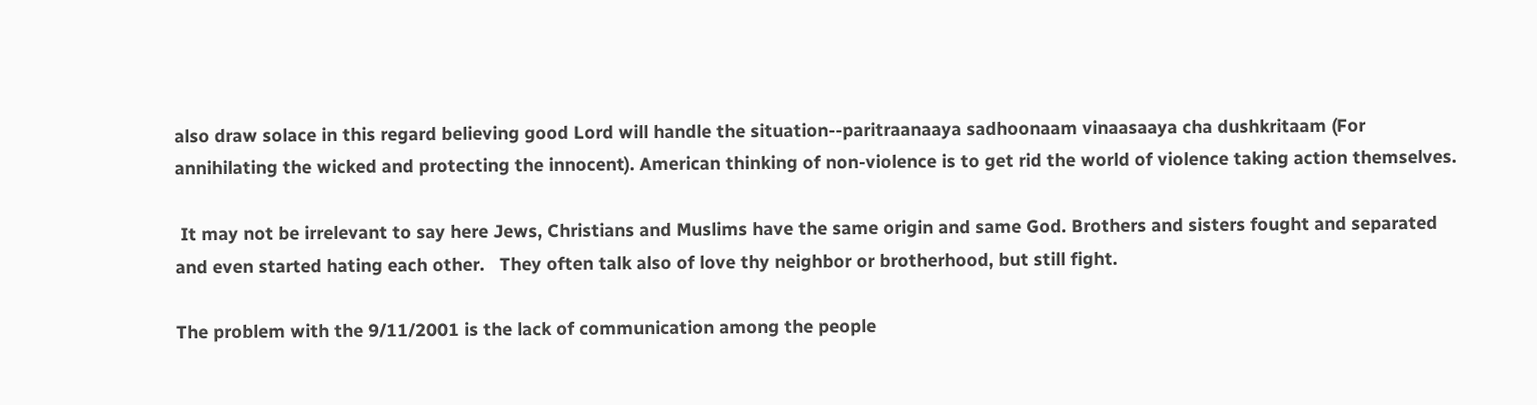also draw solace in this regard believing good Lord will handle the situation--paritraanaaya sadhoonaam vinaasaaya cha dushkritaam (For annihilating the wicked and protecting the innocent). American thinking of non-violence is to get rid the world of violence taking action themselves.

 It may not be irrelevant to say here Jews, Christians and Muslims have the same origin and same God. Brothers and sisters fought and separated and even started hating each other.   They often talk also of love thy neighbor or brotherhood, but still fight.

The problem with the 9/11/2001 is the lack of communication among the people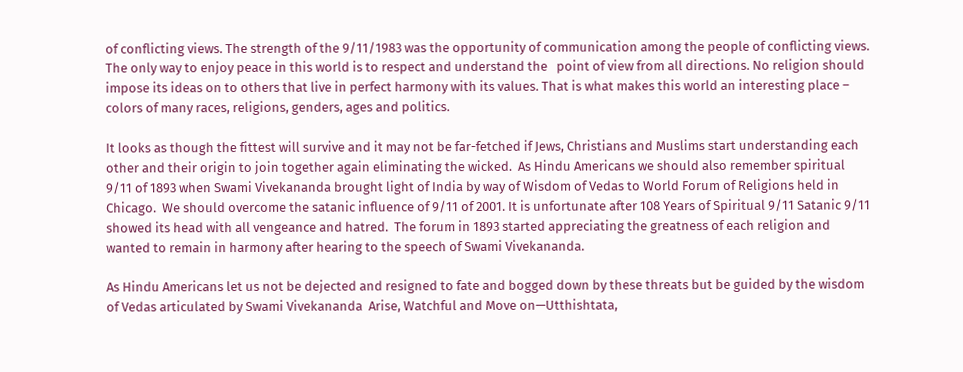of conflicting views. The strength of the 9/11/1983 was the opportunity of communication among the people of conflicting views. The only way to enjoy peace in this world is to respect and understand the   point of view from all directions. No religion should impose its ideas on to others that live in perfect harmony with its values. That is what makes this world an interesting place – colors of many races, religions, genders, ages and politics.

It looks as though the fittest will survive and it may not be far-fetched if Jews, Christians and Muslims start understanding each other and their origin to join together again eliminating the wicked.  As Hindu Americans we should also remember spiritual 9/11 of 1893 when Swami Vivekananda brought light of India by way of Wisdom of Vedas to World Forum of Religions held in Chicago.  We should overcome the satanic influence of 9/11 of 2001. It is unfortunate after 108 Years of Spiritual 9/11 Satanic 9/11 showed its head with all vengeance and hatred.  The forum in 1893 started appreciating the greatness of each religion and wanted to remain in harmony after hearing to the speech of Swami Vivekananda.

As Hindu Americans let us not be dejected and resigned to fate and bogged down by these threats but be guided by the wisdom   of Vedas articulated by Swami Vivekananda  Arise, Watchful and Move on—Utthishtata,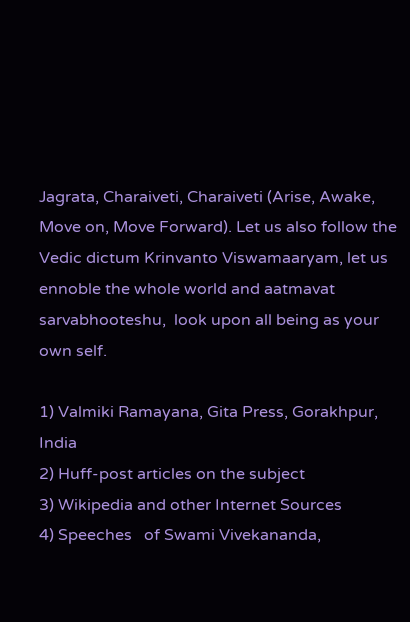Jagrata, Charaiveti, Charaiveti (Arise, Awake, Move on, Move Forward). Let us also follow the Vedic dictum Krinvanto Viswamaaryam, let us ennoble the whole world and aatmavat sarvabhooteshu,  look upon all being as your own self.

1) Valmiki Ramayana, Gita Press, Gorakhpur, India
2) Huff-post articles on the subject
3) Wikipedia and other Internet Sources
4) Speeches   of Swami Vivekananda,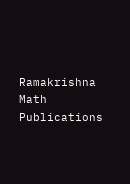Ramakrishna Math Publications